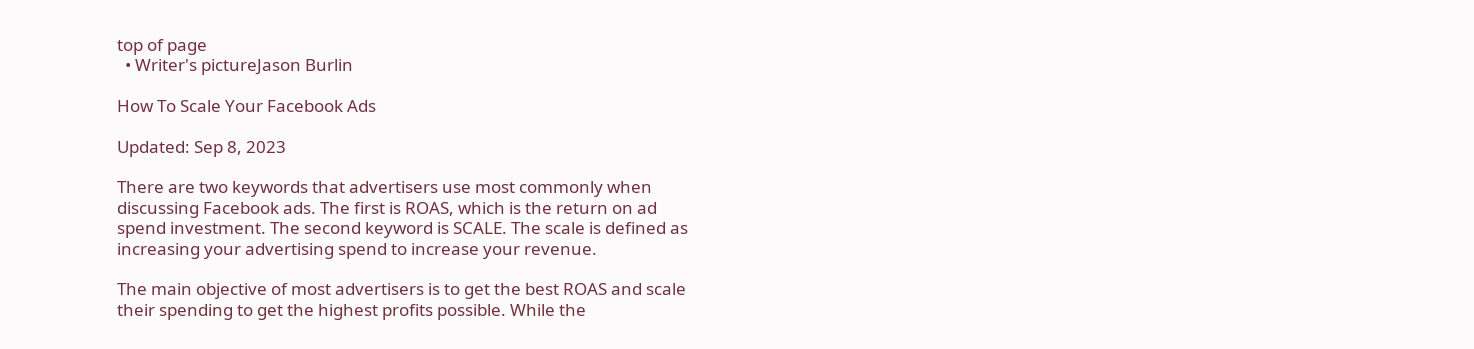top of page
  • Writer's pictureJason Burlin

How To Scale Your Facebook Ads

Updated: Sep 8, 2023

There are two keywords that advertisers use most commonly when discussing Facebook ads. The first is ROAS, which is the return on ad spend investment. The second keyword is SCALE. The scale is defined as increasing your advertising spend to increase your revenue.

The main objective of most advertisers is to get the best ROAS and scale their spending to get the highest profits possible. While the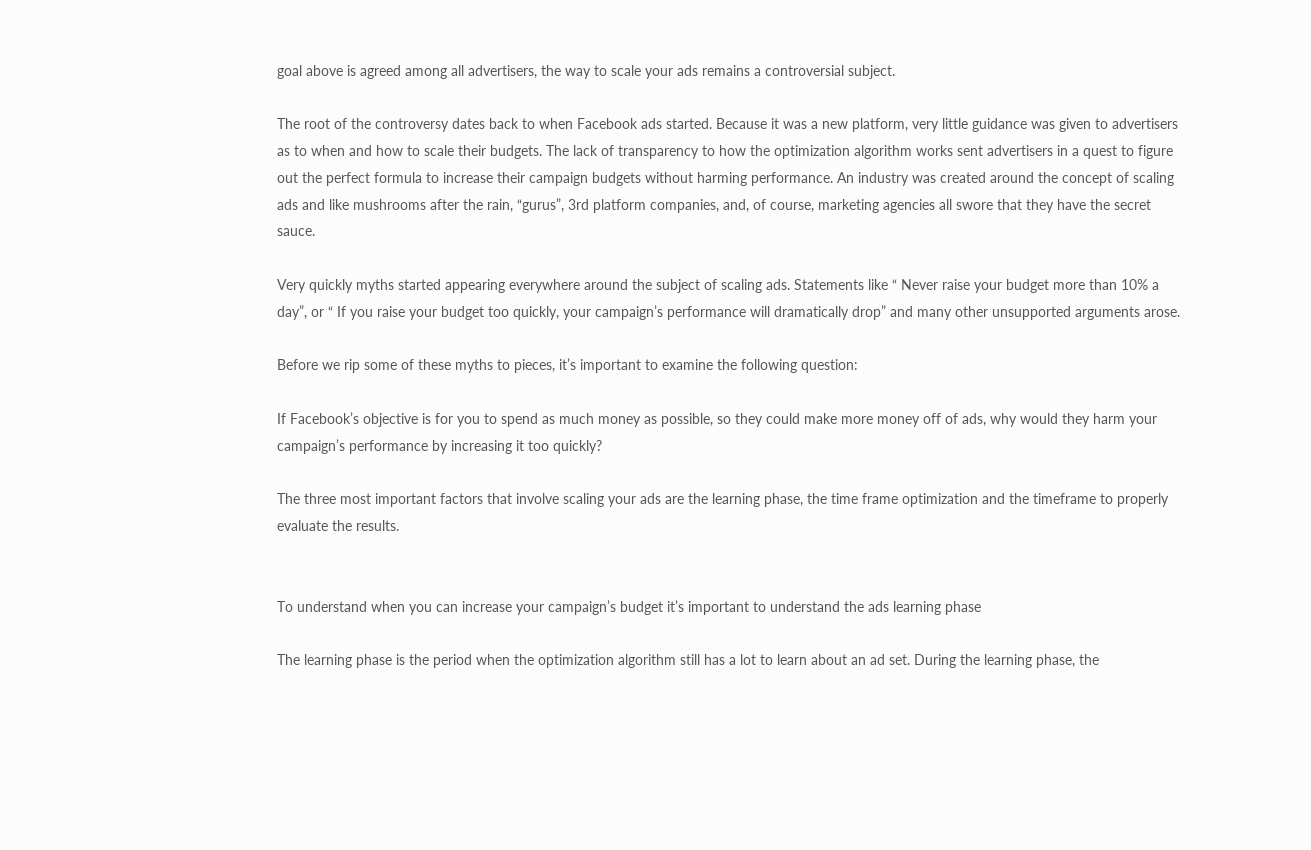goal above is agreed among all advertisers, the way to scale your ads remains a controversial subject.

The root of the controversy dates back to when Facebook ads started. Because it was a new platform, very little guidance was given to advertisers as to when and how to scale their budgets. The lack of transparency to how the optimization algorithm works sent advertisers in a quest to figure out the perfect formula to increase their campaign budgets without harming performance. An industry was created around the concept of scaling ads and like mushrooms after the rain, “gurus”, 3rd platform companies, and, of course, marketing agencies all swore that they have the secret sauce.

Very quickly myths started appearing everywhere around the subject of scaling ads. Statements like “ Never raise your budget more than 10% a day”, or “ If you raise your budget too quickly, your campaign’s performance will dramatically drop” and many other unsupported arguments arose.

Before we rip some of these myths to pieces, it’s important to examine the following question:

If Facebook’s objective is for you to spend as much money as possible, so they could make more money off of ads, why would they harm your campaign’s performance by increasing it too quickly?

The three most important factors that involve scaling your ads are the learning phase, the time frame optimization and the timeframe to properly evaluate the results.


To understand when you can increase your campaign’s budget it’s important to understand the ads learning phase

The learning phase is the period when the optimization algorithm still has a lot to learn about an ad set. During the learning phase, the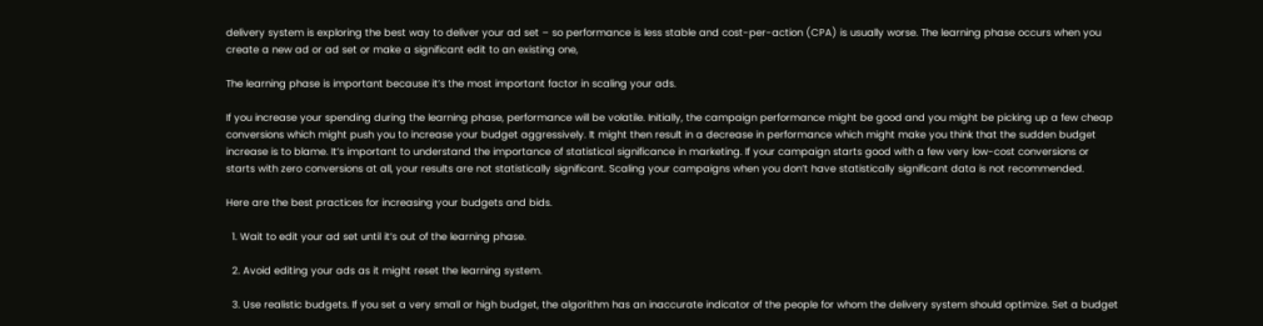delivery system is exploring the best way to deliver your ad set – so performance is less stable and cost-per-action (CPA) is usually worse. The learning phase occurs when you create a new ad or ad set or make a significant edit to an existing one,

The learning phase is important because it’s the most important factor in scaling your ads.

If you increase your spending during the learning phase, performance will be volatile. Initially, the campaign performance might be good and you might be picking up a few cheap conversions which might push you to increase your budget aggressively. It might then result in a decrease in performance which might make you think that the sudden budget increase is to blame. It’s important to understand the importance of statistical significance in marketing. If your campaign starts good with a few very low-cost conversions or starts with zero conversions at all, your results are not statistically significant. Scaling your campaigns when you don’t have statistically significant data is not recommended.

Here are the best practices for increasing your budgets and bids.

  1. Wait to edit your ad set until it’s out of the learning phase.

  2. Avoid editing your ads as it might reset the learning system.

  3. Use realistic budgets. If you set a very small or high budget, the algorithm has an inaccurate indicator of the people for whom the delivery system should optimize. Set a budget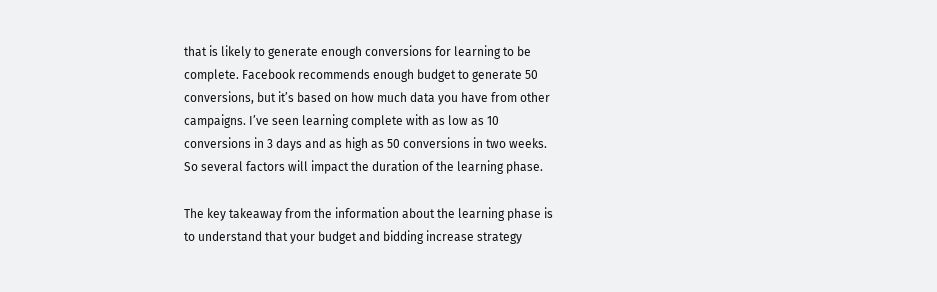that is likely to generate enough conversions for learning to be complete. Facebook recommends enough budget to generate 50 conversions, but it’s based on how much data you have from other campaigns. I’ve seen learning complete with as low as 10 conversions in 3 days and as high as 50 conversions in two weeks. So several factors will impact the duration of the learning phase.

The key takeaway from the information about the learning phase is to understand that your budget and bidding increase strategy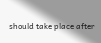should take place after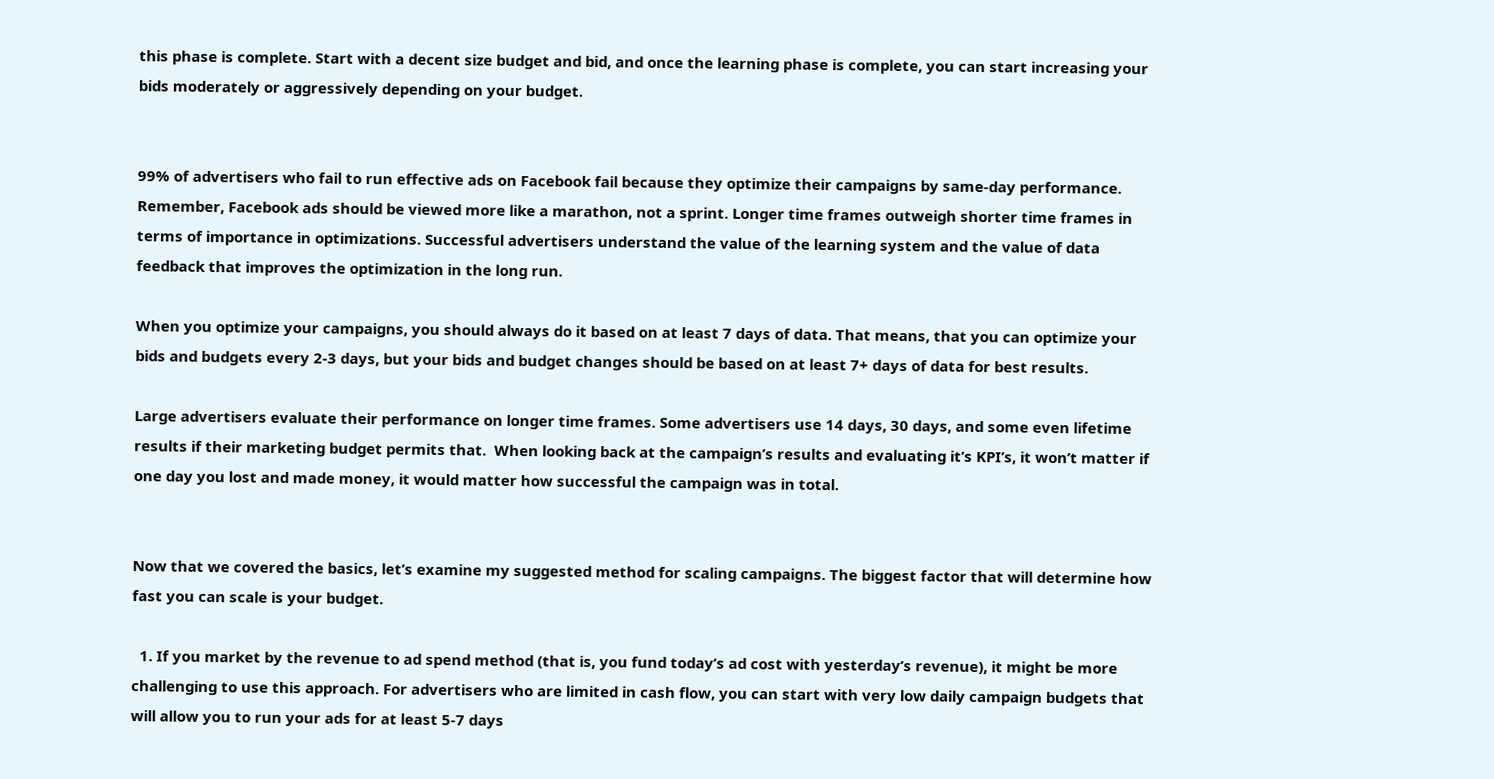this phase is complete. Start with a decent size budget and bid, and once the learning phase is complete, you can start increasing your bids moderately or aggressively depending on your budget.


99% of advertisers who fail to run effective ads on Facebook fail because they optimize their campaigns by same-day performance. Remember, Facebook ads should be viewed more like a marathon, not a sprint. Longer time frames outweigh shorter time frames in terms of importance in optimizations. Successful advertisers understand the value of the learning system and the value of data feedback that improves the optimization in the long run.

When you optimize your campaigns, you should always do it based on at least 7 days of data. That means, that you can optimize your bids and budgets every 2-3 days, but your bids and budget changes should be based on at least 7+ days of data for best results.

Large advertisers evaluate their performance on longer time frames. Some advertisers use 14 days, 30 days, and some even lifetime results if their marketing budget permits that.  When looking back at the campaign’s results and evaluating it’s KPI’s, it won’t matter if one day you lost and made money, it would matter how successful the campaign was in total.


Now that we covered the basics, let’s examine my suggested method for scaling campaigns. The biggest factor that will determine how fast you can scale is your budget.

  1. If you market by the revenue to ad spend method (that is, you fund today’s ad cost with yesterday’s revenue), it might be more challenging to use this approach. For advertisers who are limited in cash flow, you can start with very low daily campaign budgets that will allow you to run your ads for at least 5-7 days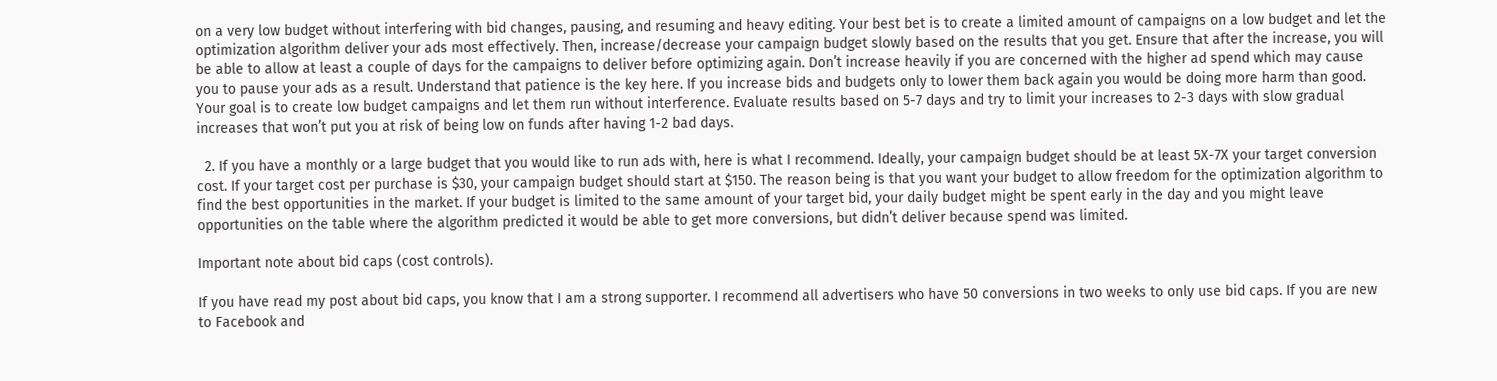on a very low budget without interfering with bid changes, pausing, and resuming and heavy editing. Your best bet is to create a limited amount of campaigns on a low budget and let the optimization algorithm deliver your ads most effectively. Then, increase/decrease your campaign budget slowly based on the results that you get. Ensure that after the increase, you will be able to allow at least a couple of days for the campaigns to deliver before optimizing again. Don’t increase heavily if you are concerned with the higher ad spend which may cause you to pause your ads as a result. Understand that patience is the key here. If you increase bids and budgets only to lower them back again you would be doing more harm than good. Your goal is to create low budget campaigns and let them run without interference. Evaluate results based on 5-7 days and try to limit your increases to 2-3 days with slow gradual increases that won’t put you at risk of being low on funds after having 1-2 bad days.

  2. If you have a monthly or a large budget that you would like to run ads with, here is what I recommend. Ideally, your campaign budget should be at least 5X-7X your target conversion cost. If your target cost per purchase is $30, your campaign budget should start at $150. The reason being is that you want your budget to allow freedom for the optimization algorithm to find the best opportunities in the market. If your budget is limited to the same amount of your target bid, your daily budget might be spent early in the day and you might leave opportunities on the table where the algorithm predicted it would be able to get more conversions, but didn’t deliver because spend was limited.

Important note about bid caps (cost controls).

If you have read my post about bid caps, you know that I am a strong supporter. I recommend all advertisers who have 50 conversions in two weeks to only use bid caps. If you are new to Facebook and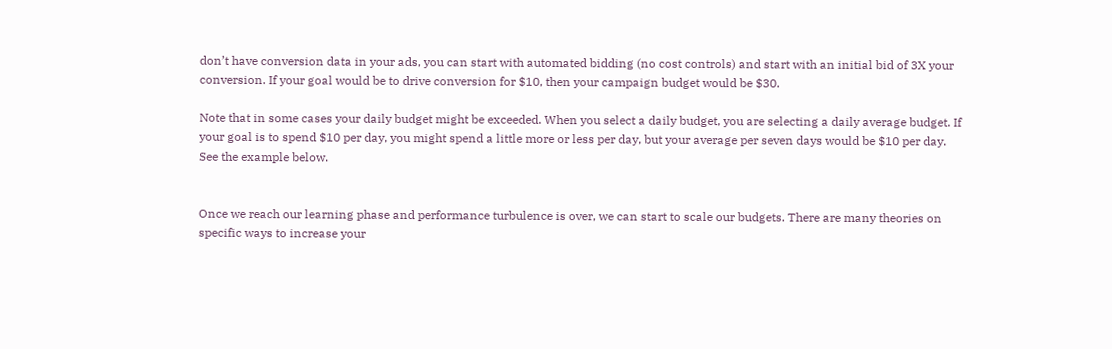don’t have conversion data in your ads, you can start with automated bidding (no cost controls) and start with an initial bid of 3X your conversion. If your goal would be to drive conversion for $10, then your campaign budget would be $30.

Note that in some cases your daily budget might be exceeded. When you select a daily budget, you are selecting a daily average budget. If your goal is to spend $10 per day, you might spend a little more or less per day, but your average per seven days would be $10 per day. See the example below.


Once we reach our learning phase and performance turbulence is over, we can start to scale our budgets. There are many theories on specific ways to increase your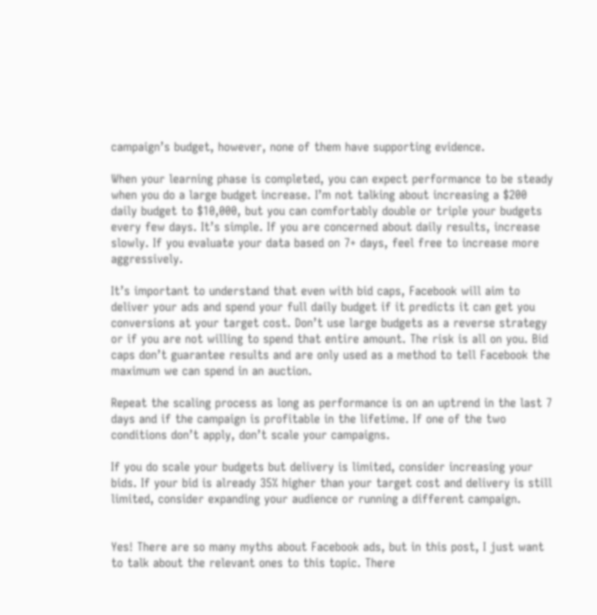campaign’s budget, however, none of them have supporting evidence.

When your learning phase is completed, you can expect performance to be steady when you do a large budget increase. I’m not talking about increasing a $200 daily budget to $10,000, but you can comfortably double or triple your budgets every few days. It’s simple. If you are concerned about daily results, increase slowly. If you evaluate your data based on 7+ days, feel free to increase more aggressively.

It’s important to understand that even with bid caps, Facebook will aim to deliver your ads and spend your full daily budget if it predicts it can get you conversions at your target cost. Don’t use large budgets as a reverse strategy or if you are not willing to spend that entire amount. The risk is all on you. Bid caps don’t guarantee results and are only used as a method to tell Facebook the maximum we can spend in an auction.

Repeat the scaling process as long as performance is on an uptrend in the last 7 days and if the campaign is profitable in the lifetime. If one of the two conditions don’t apply, don’t scale your campaigns.

If you do scale your budgets but delivery is limited, consider increasing your bids. If your bid is already 35% higher than your target cost and delivery is still limited, consider expanding your audience or running a different campaign.


Yes! There are so many myths about Facebook ads, but in this post, I just want to talk about the relevant ones to this topic. There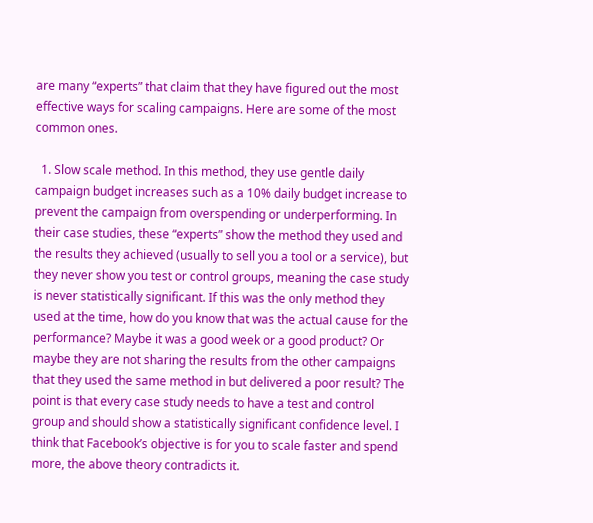are many “experts” that claim that they have figured out the most effective ways for scaling campaigns. Here are some of the most common ones.

  1. Slow scale method. In this method, they use gentle daily campaign budget increases such as a 10% daily budget increase to prevent the campaign from overspending or underperforming. In their case studies, these “experts” show the method they used and the results they achieved (usually to sell you a tool or a service), but they never show you test or control groups, meaning the case study is never statistically significant. If this was the only method they used at the time, how do you know that was the actual cause for the performance? Maybe it was a good week or a good product? Or maybe they are not sharing the results from the other campaigns that they used the same method in but delivered a poor result? The point is that every case study needs to have a test and control group and should show a statistically significant confidence level. I think that Facebook’s objective is for you to scale faster and spend more, the above theory contradicts it.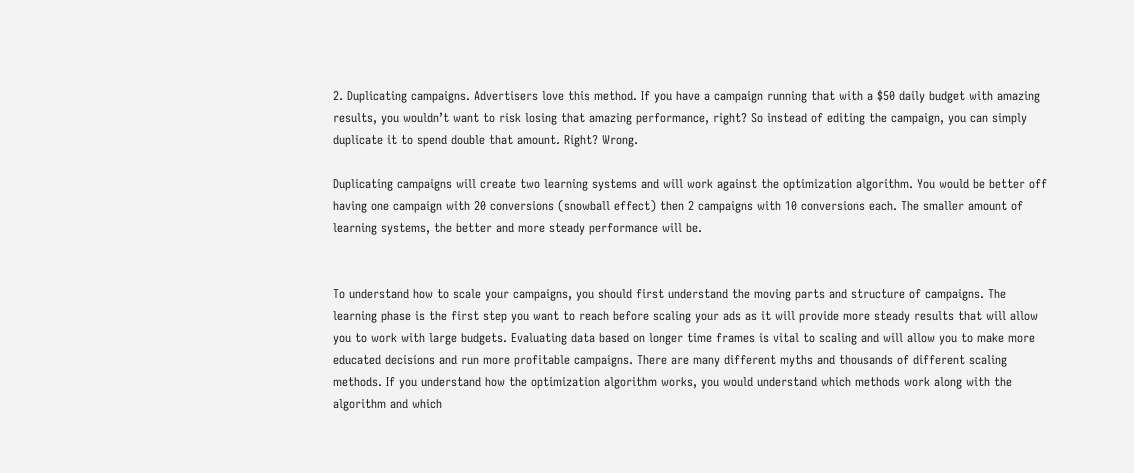2. Duplicating campaigns. Advertisers love this method. If you have a campaign running that with a $50 daily budget with amazing results, you wouldn’t want to risk losing that amazing performance, right? So instead of editing the campaign, you can simply duplicate it to spend double that amount. Right? Wrong.

Duplicating campaigns will create two learning systems and will work against the optimization algorithm. You would be better off having one campaign with 20 conversions (snowball effect) then 2 campaigns with 10 conversions each. The smaller amount of learning systems, the better and more steady performance will be.


To understand how to scale your campaigns, you should first understand the moving parts and structure of campaigns. The learning phase is the first step you want to reach before scaling your ads as it will provide more steady results that will allow you to work with large budgets. Evaluating data based on longer time frames is vital to scaling and will allow you to make more educated decisions and run more profitable campaigns. There are many different myths and thousands of different scaling methods. If you understand how the optimization algorithm works, you would understand which methods work along with the algorithm and which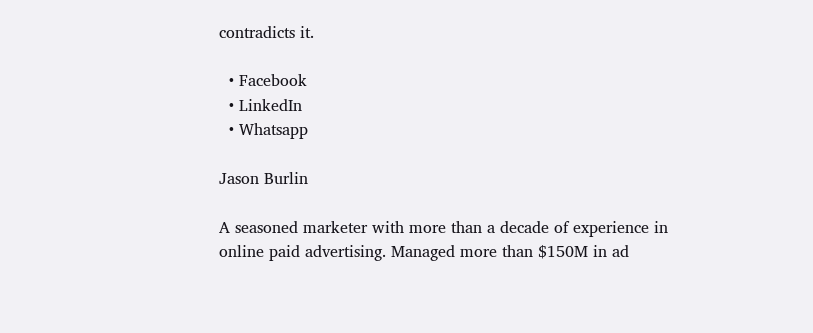contradicts it.

  • Facebook
  • LinkedIn
  • Whatsapp

Jason Burlin

A seasoned marketer with more than a decade of experience in online paid advertising. Managed more than $150M in ad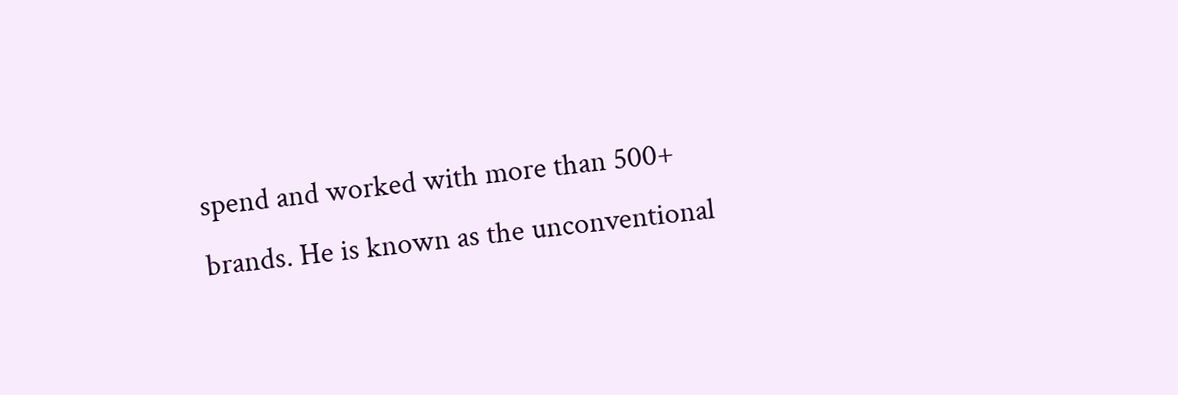spend and worked with more than 500+ brands. He is known as the unconventional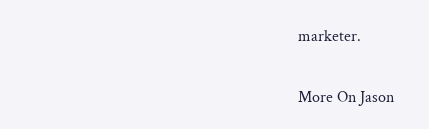marketer.

More On Jason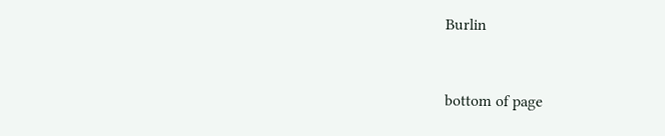Burlin



bottom of page